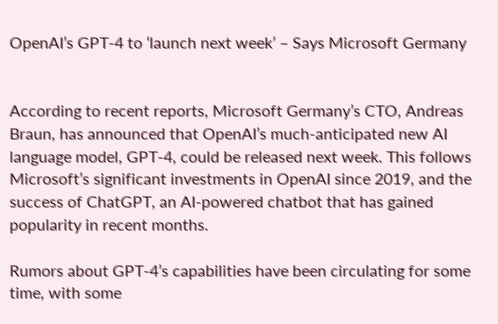OpenAI’s GPT-4 to ‘launch next week’ – Says Microsoft Germany


According to recent reports, Microsoft Germany’s CTO, Andreas Braun, has announced that OpenAI’s much-anticipated new AI language model, GPT-4, could be released next week. This follows Microsoft’s significant investments in OpenAI since 2019, and the success of ChatGPT, an AI-powered chatbot that has gained popularity in recent months.

Rumors about GPT-4’s capabilities have been circulating for some time, with some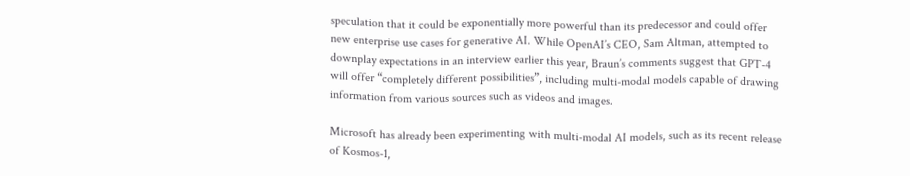speculation that it could be exponentially more powerful than its predecessor and could offer new enterprise use cases for generative AI. While OpenAI’s CEO, Sam Altman, attempted to downplay expectations in an interview earlier this year, Braun’s comments suggest that GPT-4 will offer “completely different possibilities”, including multi-modal models capable of drawing information from various sources such as videos and images.

Microsoft has already been experimenting with multi-modal AI models, such as its recent release of Kosmos-1,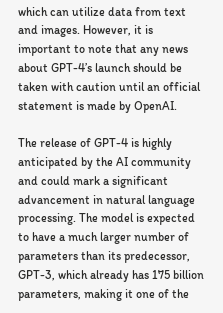which can utilize data from text and images. However, it is important to note that any news about GPT-4’s launch should be taken with caution until an official statement is made by OpenAI.

The release of GPT-4 is highly anticipated by the AI community and could mark a significant advancement in natural language processing. The model is expected to have a much larger number of parameters than its predecessor, GPT-3, which already has 175 billion parameters, making it one of the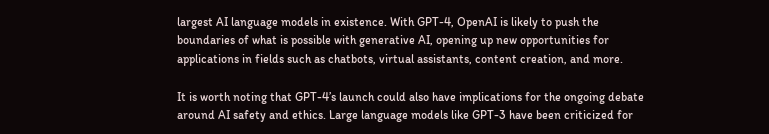largest AI language models in existence. With GPT-4, OpenAI is likely to push the boundaries of what is possible with generative AI, opening up new opportunities for applications in fields such as chatbots, virtual assistants, content creation, and more.

It is worth noting that GPT-4’s launch could also have implications for the ongoing debate around AI safety and ethics. Large language models like GPT-3 have been criticized for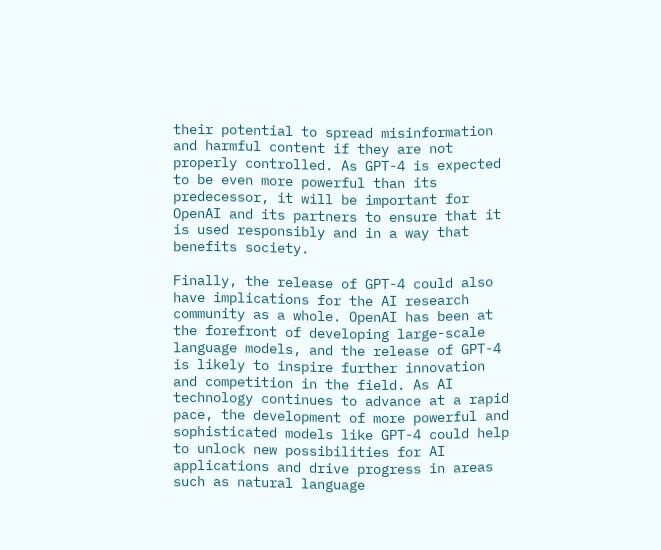their potential to spread misinformation and harmful content if they are not properly controlled. As GPT-4 is expected to be even more powerful than its predecessor, it will be important for OpenAI and its partners to ensure that it is used responsibly and in a way that benefits society.

Finally, the release of GPT-4 could also have implications for the AI research community as a whole. OpenAI has been at the forefront of developing large-scale language models, and the release of GPT-4 is likely to inspire further innovation and competition in the field. As AI technology continues to advance at a rapid pace, the development of more powerful and sophisticated models like GPT-4 could help to unlock new possibilities for AI applications and drive progress in areas such as natural language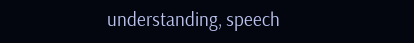understanding, speech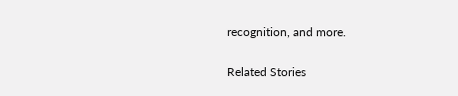recognition, and more.

Related Stories